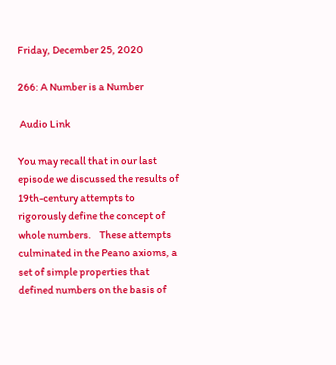Friday, December 25, 2020

266: A Number is a Number

 Audio Link

You may recall that in our last episode we discussed the results of 19th-century attempts to rigorously define the concept of whole numbers.    These attempts culminated in the Peano axioms, a set of simple properties that defined numbers on the basis of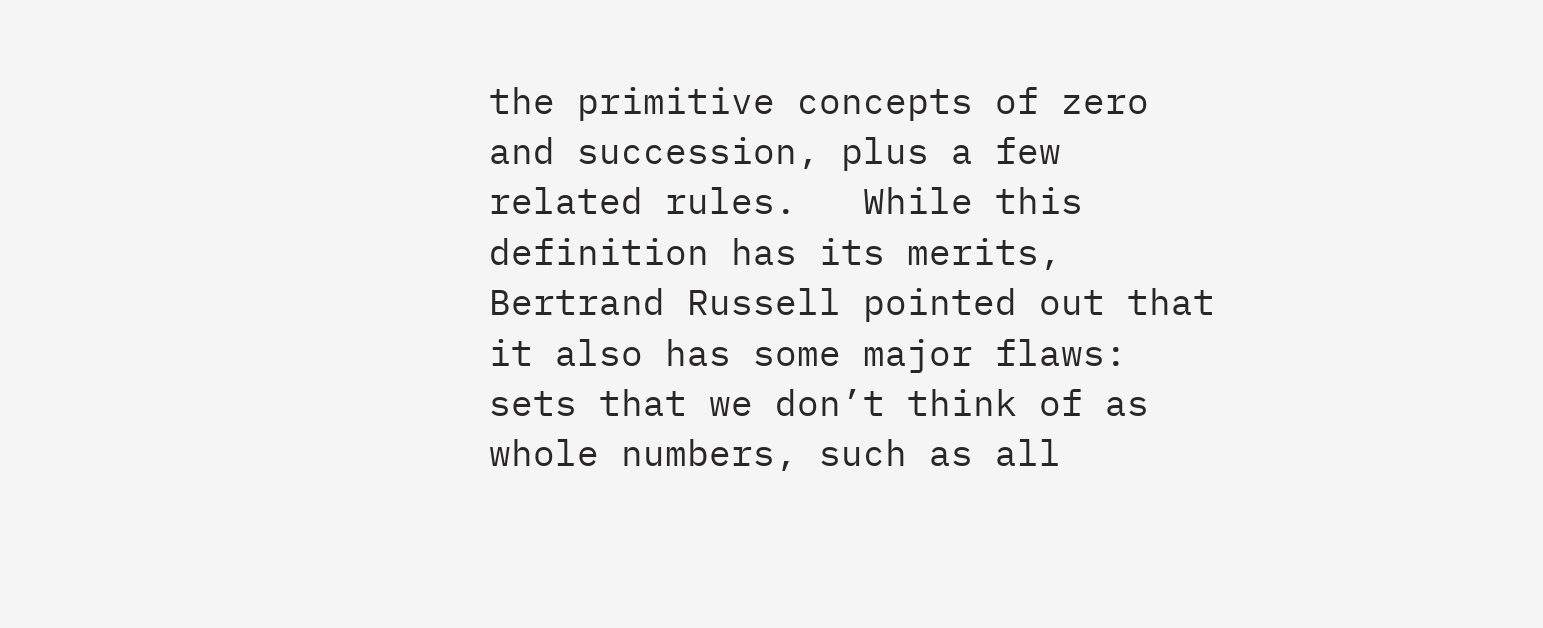the primitive concepts of zero and succession, plus a few related rules.   While this definition has its merits, Bertrand Russell pointed out that it also has some major flaws:  sets that we don’t think of as whole numbers, such as all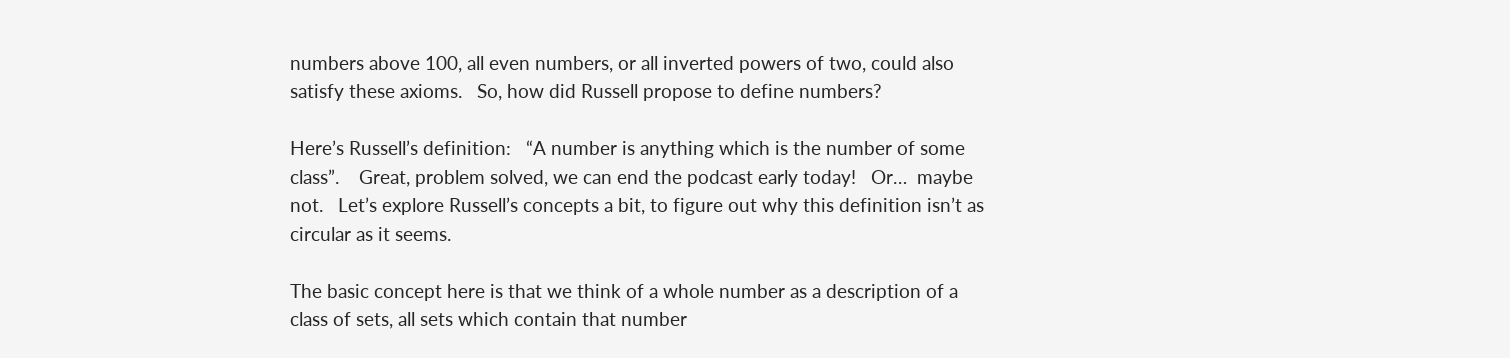numbers above 100, all even numbers, or all inverted powers of two, could also satisfy these axioms.   So, how did Russell propose to define numbers?

Here’s Russell’s definition:   “A number is anything which is the number of some class”.    Great, problem solved, we can end the podcast early today!   Or…  maybe not.   Let’s explore Russell’s concepts a bit, to figure out why this definition isn’t as circular as it seems.

The basic concept here is that we think of a whole number as a description of a class of sets, all sets which contain that number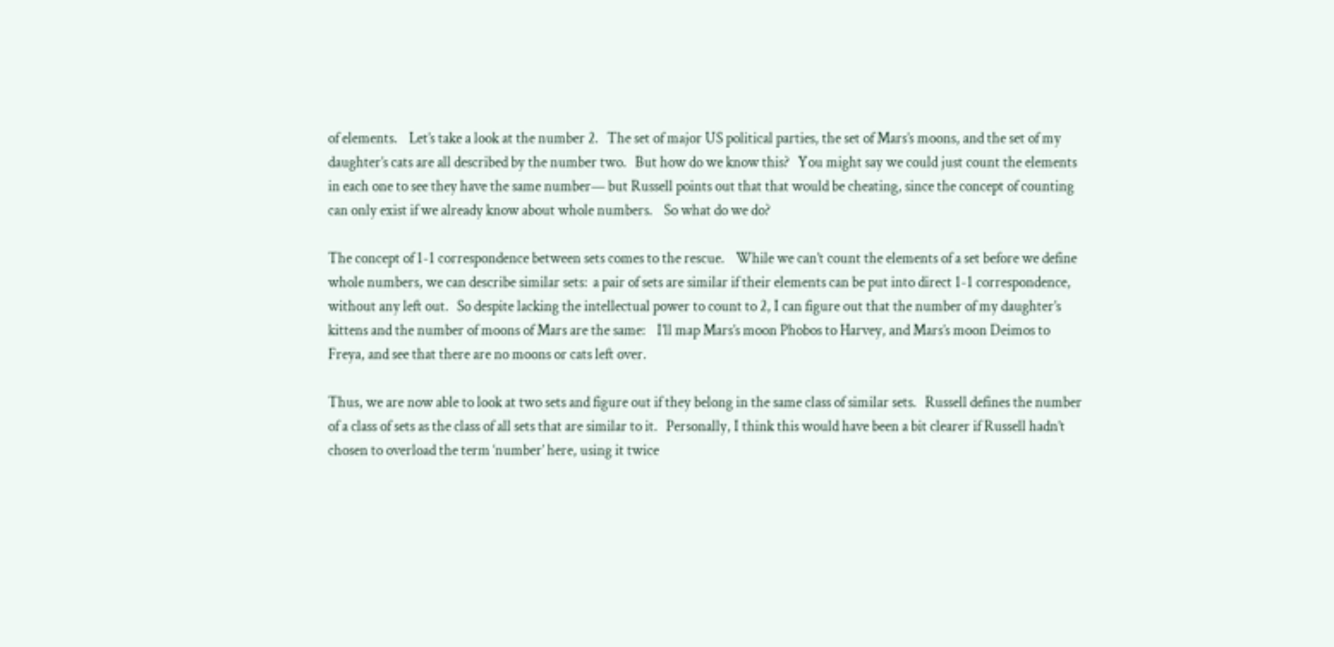of elements.    Let’s take a look at the number 2.   The set of major US political parties, the set of Mars’s moons, and the set of my daughter’s cats are all described by the number two.   But how do we know this?   You might say we could just count the elements in each one to see they have the same number— but Russell points out that that would be cheating, since the concept of counting can only exist if we already know about whole numbers.    So what do we do?

The concept of 1-1 correspondence between sets comes to the rescue.    While we can’t count the elements of a set before we define whole numbers, we can describe similar sets:  a pair of sets are similar if their elements can be put into direct 1-1 correspondence, without any left out.   So despite lacking the intellectual power to count to 2, I can figure out that the number of my daughter’s kittens and the number of moons of Mars are the same:    I’ll map Mars’s moon Phobos to Harvey, and Mars’s moon Deimos to Freya, and see that there are no moons or cats left over.

Thus, we are now able to look at two sets and figure out if they belong in the same class of similar sets.   Russell defines the number of a class of sets as the class of all sets that are similar to it.   Personally, I think this would have been a bit clearer if Russell hadn’t chosen to overload the term ‘number’ here, using it twice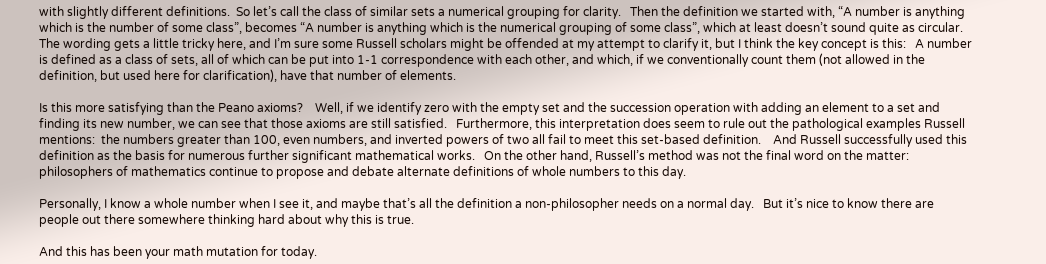with slightly different definitions.  So let’s call the class of similar sets a numerical grouping for clarity.   Then the definition we started with, “A number is anything which is the number of some class”, becomes “A number is anything which is the numerical grouping of some class”, which at least doesn’t sound quite as circular.    The wording gets a little tricky here, and I’m sure some Russell scholars might be offended at my attempt to clarify it, but I think the key concept is this:   A number is defined as a class of sets, all of which can be put into 1-1 correspondence with each other, and which, if we conventionally count them (not allowed in the definition, but used here for clarification), have that number of elements.

Is this more satisfying than the Peano axioms?    Well, if we identify zero with the empty set and the succession operation with adding an element to a set and finding its new number, we can see that those axioms are still satisfied.   Furthermore, this interpretation does seem to rule out the pathological examples Russell mentions:  the numbers greater than 100, even numbers, and inverted powers of two all fail to meet this set-based definition.    And Russell successfully used this definition as the basis for numerous further significant mathematical works.   On the other hand, Russell’s method was not the final word on the matter:   philosophers of mathematics continue to propose and debate alternate definitions of whole numbers to this day.

Personally, I know a whole number when I see it, and maybe that’s all the definition a non-philosopher needs on a normal day.   But it’s nice to know there are people out there somewhere thinking hard about why this is true.

And this has been your math mutation for today.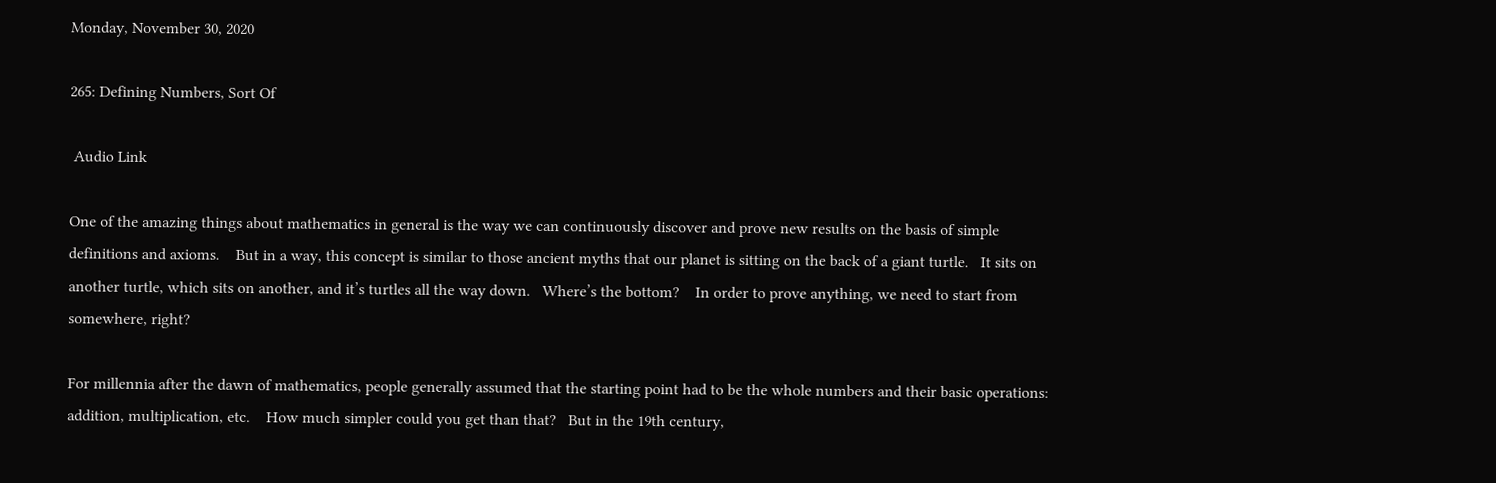Monday, November 30, 2020

265: Defining Numbers, Sort Of

 Audio Link

One of the amazing things about mathematics in general is the way we can continuously discover and prove new results on the basis of simple definitions and axioms.    But in a way, this concept is similar to those ancient myths that our planet is sitting on the back of a giant turtle.   It sits on another turtle, which sits on another, and it’s turtles all the way down.   Where’s the bottom?    In order to prove anything, we need to start from somewhere, right?

For millennia after the dawn of mathematics, people generally assumed that the starting point had to be the whole numbers and their basic operations: addition, multiplication, etc.    How much simpler could you get than that?   But in the 19th century,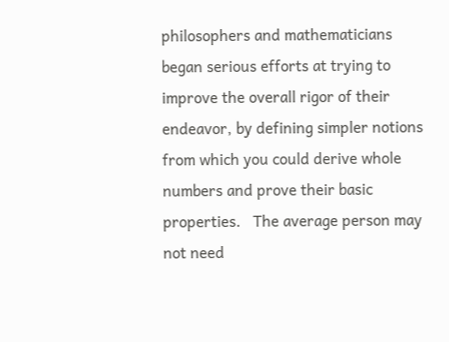philosophers and mathematicians began serious efforts at trying to improve the overall rigor of their endeavor, by defining simpler notions from which you could derive whole numbers and prove their basic properties.   The average person may not need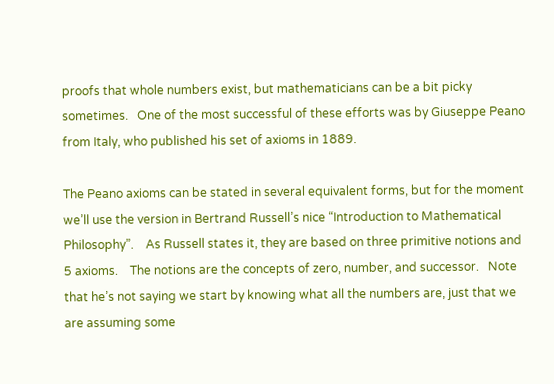proofs that whole numbers exist, but mathematicians can be a bit picky sometimes.   One of the most successful of these efforts was by Giuseppe Peano from Italy, who published his set of axioms in 1889.

The Peano axioms can be stated in several equivalent forms, but for the moment we’ll use the version in Bertrand Russell’s nice “Introduction to Mathematical Philosophy”.    As Russell states it, they are based on three primitive notions and 5 axioms.    The notions are the concepts of zero, number, and successor.   Note that he’s not saying we start by knowing what all the numbers are, just that we are assuming some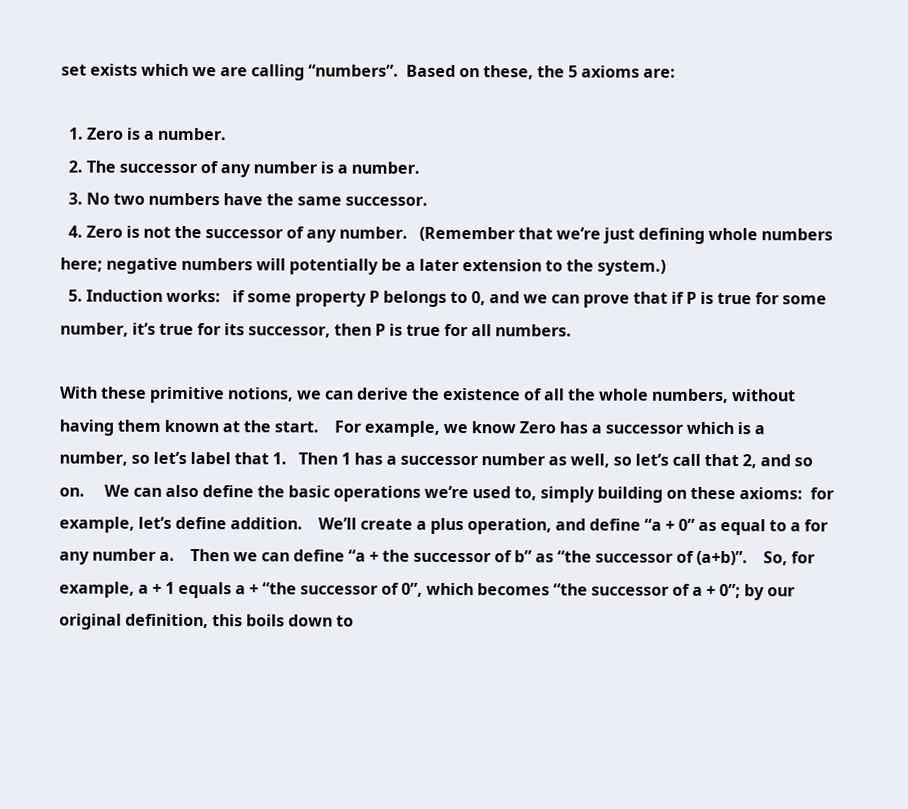set exists which we are calling “numbers”.  Based on these, the 5 axioms are:

  1. Zero is a number.
  2. The successor of any number is a number.
  3. No two numbers have the same successor.
  4. Zero is not the successor of any number.   (Remember that we’re just defining whole numbers here; negative numbers will potentially be a later extension to the system.)
  5. Induction works:   if some property P belongs to 0, and we can prove that if P is true for some number, it’s true for its successor, then P is true for all numbers.

With these primitive notions, we can derive the existence of all the whole numbers, without having them known at the start.    For example, we know Zero has a successor which is a number, so let’s label that 1.   Then 1 has a successor number as well, so let’s call that 2, and so on.     We can also define the basic operations we’re used to, simply building on these axioms:  for example, let’s define addition.    We’ll create a plus operation, and define “a + 0” as equal to a for any number a.    Then we can define “a + the successor of b” as “the successor of (a+b)”.    So, for example, a + 1 equals a + “the successor of 0”, which becomes “the successor of a + 0”; by our original definition, this boils down to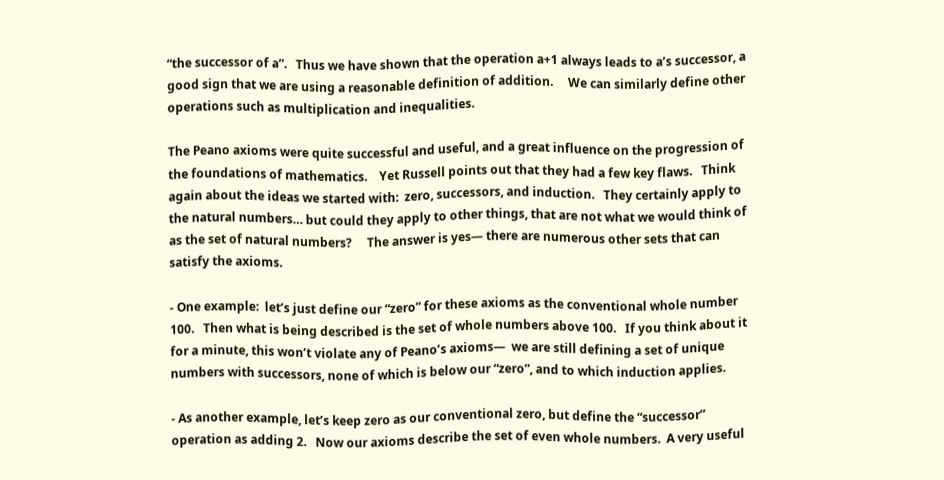“the successor of a”.   Thus we have shown that the operation a+1 always leads to a’s successor, a good sign that we are using a reasonable definition of addition.     We can similarly define other operations such as multiplication and inequalities.

The Peano axioms were quite successful and useful, and a great influence on the progression of the foundations of mathematics.    Yet Russell points out that they had a few key flaws.   Think again about the ideas we started with:  zero, successors, and induction.   They certainly apply to the natural numbers… but could they apply to other things, that are not what we would think of as the set of natural numbers?     The answer is yes— there are numerous other sets that can satisfy the axioms.

- One example:  let’s just define our “zero” for these axioms as the conventional whole number 100.   Then what is being described is the set of whole numbers above 100.   If you think about it for a minute, this won’t violate any of Peano’s axioms—  we are still defining a set of unique numbers with successors, none of which is below our “zero”, and to which induction applies.

- As another example, let’s keep zero as our conventional zero, but define the “successor” operation as adding 2.   Now our axioms describe the set of even whole numbers.  A very useful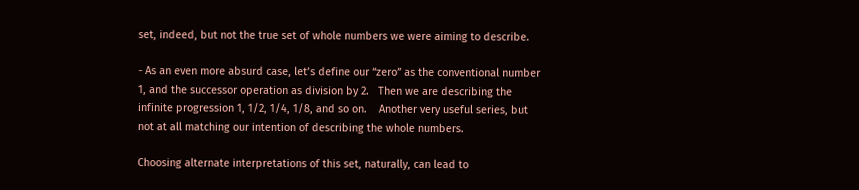set, indeed, but not the true set of whole numbers we were aiming to describe.

- As an even more absurd case, let’s define our “zero” as the conventional number 1, and the successor operation as division by 2.   Then we are describing the infinite progression 1, 1/2, 1/4, 1/8, and so on.    Another very useful series, but not at all matching our intention of describing the whole numbers.

Choosing alternate interpretations of this set, naturally, can lead to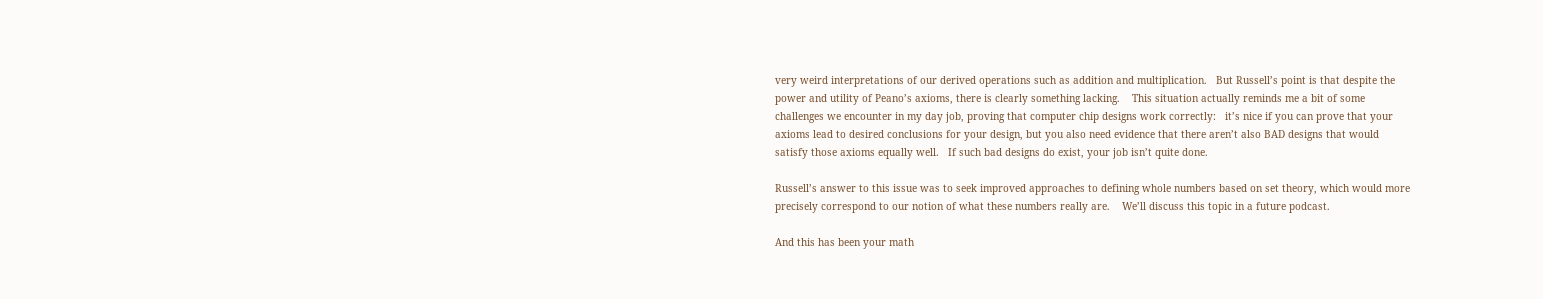very weird interpretations of our derived operations such as addition and multiplication.   But Russell’s point is that despite the power and utility of Peano’s axioms, there is clearly something lacking.    This situation actually reminds me a bit of some challenges we encounter in my day job, proving that computer chip designs work correctly:   it’s nice if you can prove that your axioms lead to desired conclusions for your design, but you also need evidence that there aren’t also BAD designs that would satisfy those axioms equally well.   If such bad designs do exist, your job isn’t quite done.

Russell’s answer to this issue was to seek improved approaches to defining whole numbers based on set theory, which would more precisely correspond to our notion of what these numbers really are.    We’ll discuss this topic in a future podcast.

And this has been your math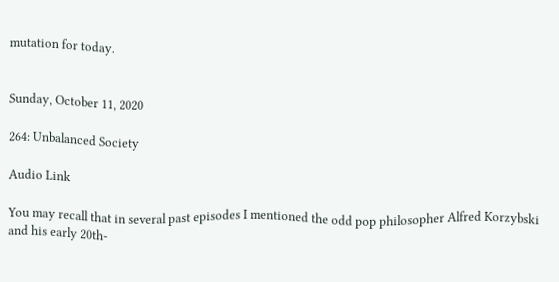mutation for today.


Sunday, October 11, 2020

264: Unbalanced Society

Audio Link

You may recall that in several past episodes I mentioned the odd pop philosopher Alfred Korzybski and his early 20th-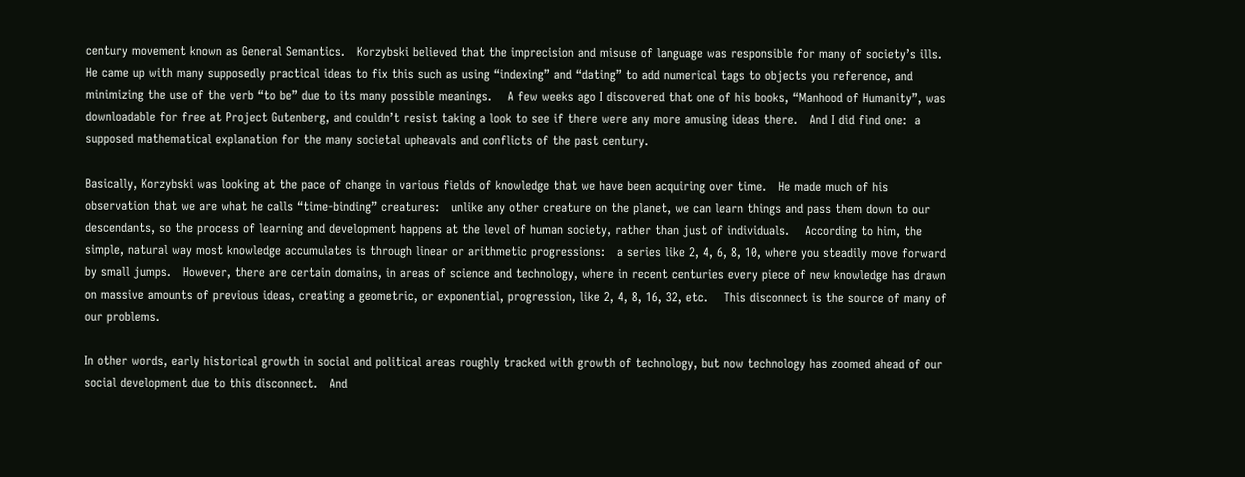century movement known as General Semantics.   Korzybski believed that the imprecision and misuse of language was responsible for many of society’s ills.   He came up with many supposedly practical ideas to fix this such as using “indexing” and “dating” to add numerical tags to objects you reference, and minimizing the use of the verb “to be” due to its many possible meanings.    A few weeks ago I discovered that one of his books, “Manhood of Humanity”, was downloadable for free at Project Gutenberg, and couldn’t resist taking a look to see if there were any more amusing ideas there.   And I did find one:  a supposed mathematical explanation for the many societal upheavals and conflicts of the past century.

Basically, Korzybski was looking at the pace of change in various fields of knowledge that we have been acquiring over time.   He made much of his observation that we are what he calls “time-binding” creatures:   unlike any other creature on the planet, we can learn things and pass them down to our descendants, so the process of learning and development happens at the level of human society, rather than just of individuals.    According to him, the simple, natural way most knowledge accumulates is through linear or arithmetic progressions:   a series like 2, 4, 6, 8, 10, where you steadily move forward by small jumps.   However, there are certain domains, in areas of science and technology, where in recent centuries every piece of new knowledge has drawn on massive amounts of previous ideas, creating a geometric, or exponential, progression, like 2, 4, 8, 16, 32, etc.    This disconnect is the source of many of our problems.

In other words, early historical growth in social and political areas roughly tracked with growth of technology, but now technology has zoomed ahead of our social development due to this disconnect.   And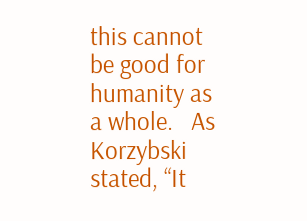this cannot be good for humanity as a whole.   As Korzybski stated, “It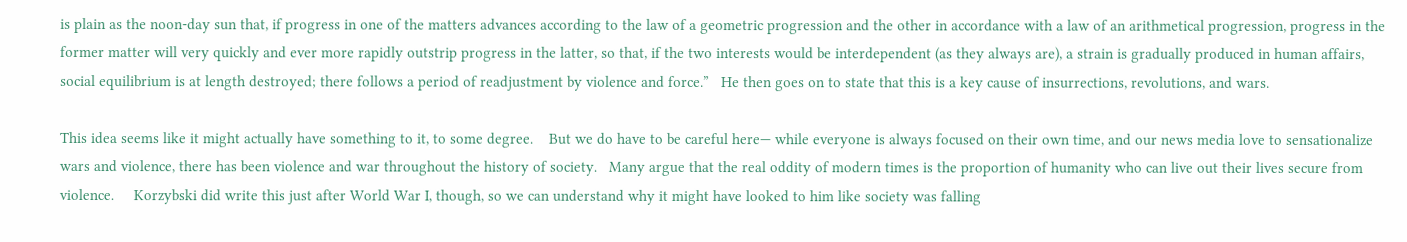is plain as the noon-day sun that, if progress in one of the matters advances according to the law of a geometric progression and the other in accordance with a law of an arithmetical progression, progress in the former matter will very quickly and ever more rapidly outstrip progress in the latter, so that, if the two interests would be interdependent (as they always are), a strain is gradually produced in human affairs, social equilibrium is at length destroyed; there follows a period of readjustment by violence and force.”   He then goes on to state that this is a key cause of insurrections, revolutions, and wars.

This idea seems like it might actually have something to it, to some degree.    But we do have to be careful here— while everyone is always focused on their own time, and our news media love to sensationalize wars and violence, there has been violence and war throughout the history of society.   Many argue that the real oddity of modern times is the proportion of humanity who can live out their lives secure from violence.     Korzybski did write this just after World War I, though, so we can understand why it might have looked to him like society was falling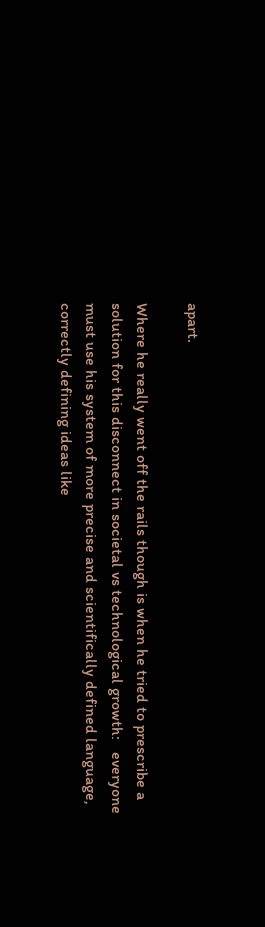apart.

Where he really went off the rails though is when he tried to prescribe a solution for this disconnect in societal vs technological growth:   everyone must use his system of more precise and scientifically defined language, correctly defining ideas like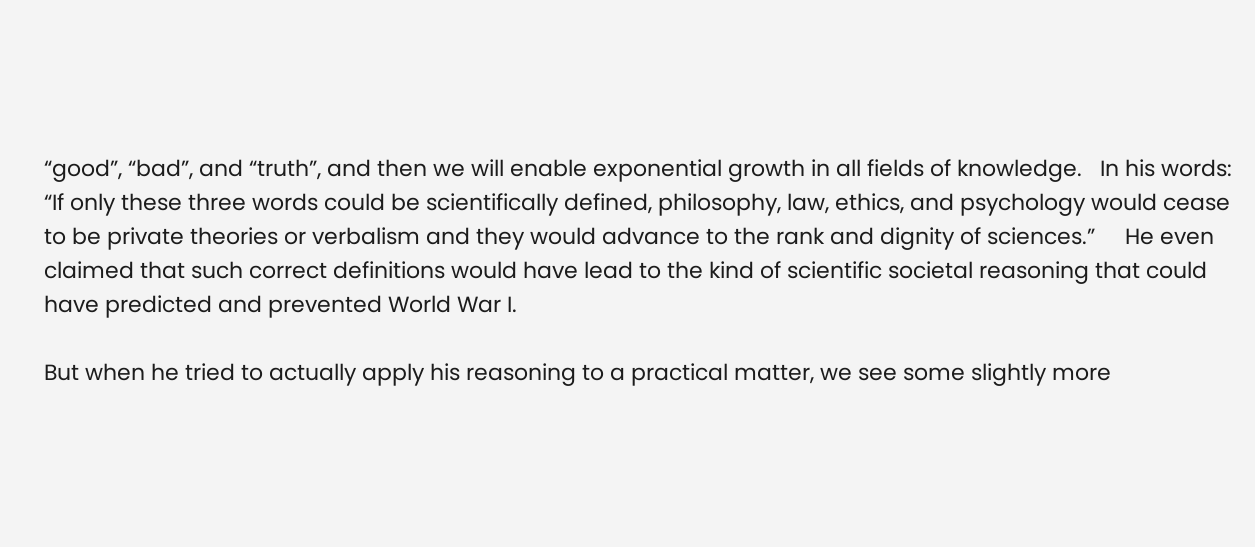“good”, “bad”, and “truth”, and then we will enable exponential growth in all fields of knowledge.   In his words:  “If only these three words could be scientifically defined, philosophy, law, ethics, and psychology would cease to be private theories or verbalism and they would advance to the rank and dignity of sciences.”     He even claimed that such correct definitions would have lead to the kind of scientific societal reasoning that could have predicted and prevented World War I.

But when he tried to actually apply his reasoning to a practical matter, we see some slightly more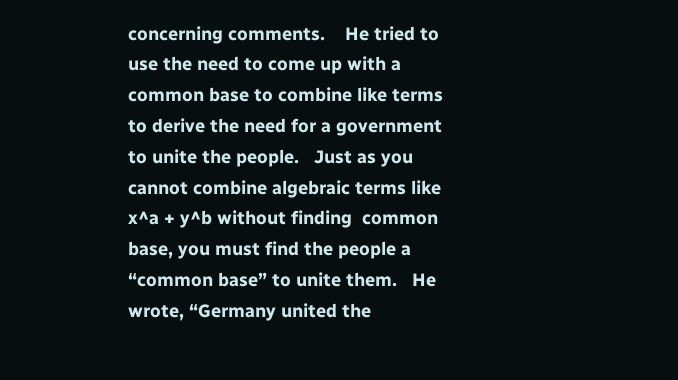concerning comments.    He tried to use the need to come up with a common base to combine like terms to derive the need for a government to unite the people.   Just as you cannot combine algebraic terms like x^a + y^b without finding  common base, you must find the people a “common base” to unite them.   He wrote, “Germany united the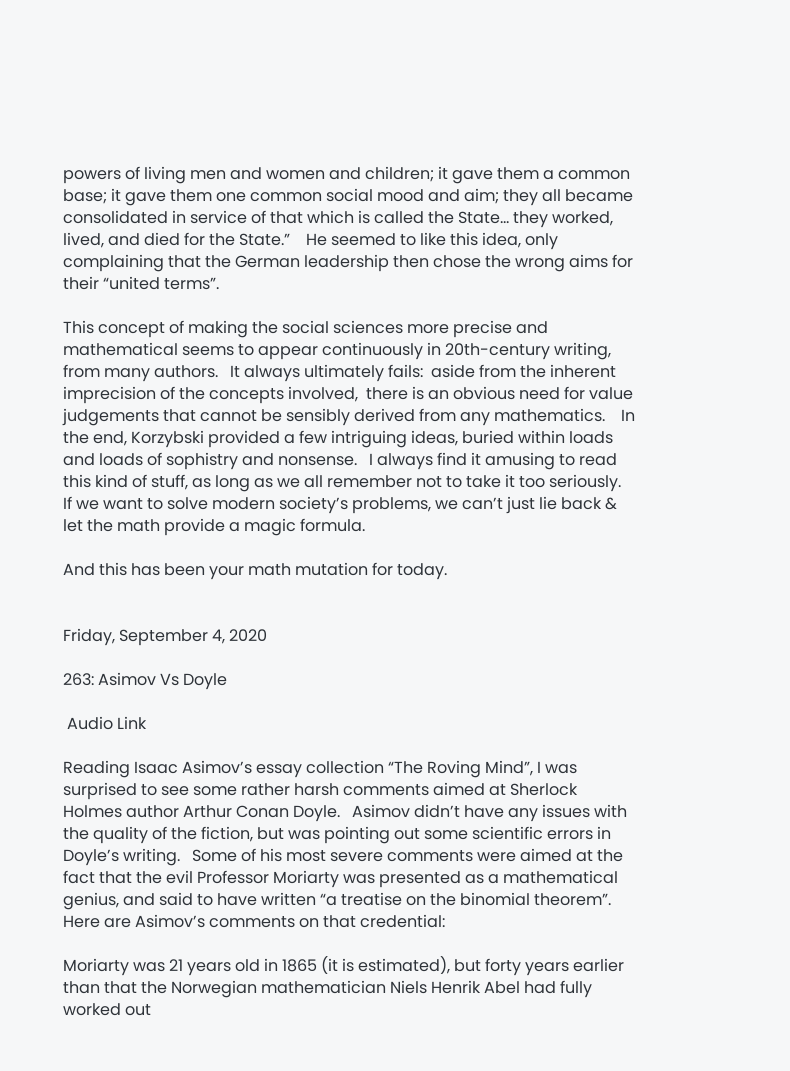powers of living men and women and children; it gave them a common base; it gave them one common social mood and aim; they all became consolidated in service of that which is called the State… they worked, lived, and died for the State.”    He seemed to like this idea, only complaining that the German leadership then chose the wrong aims for their “united terms”.

This concept of making the social sciences more precise and mathematical seems to appear continuously in 20th-century writing, from many authors.   It always ultimately fails:  aside from the inherent imprecision of the concepts involved,  there is an obvious need for value judgements that cannot be sensibly derived from any mathematics.    In the end, Korzybski provided a few intriguing ideas, buried within loads and loads of sophistry and nonsense.   I always find it amusing to read this kind of stuff, as long as we all remember not to take it too seriously.    If we want to solve modern society’s problems, we can’t just lie back & let the math provide a magic formula.

And this has been your math mutation for today.


Friday, September 4, 2020

263: Asimov Vs Doyle

 Audio Link

Reading Isaac Asimov’s essay collection “The Roving Mind”, I was surprised to see some rather harsh comments aimed at Sherlock Holmes author Arthur Conan Doyle.   Asimov didn’t have any issues with the quality of the fiction, but was pointing out some scientific errors in Doyle’s writing.   Some of his most severe comments were aimed at the fact that the evil Professor Moriarty was presented as a mathematical genius, and said to have written “a treatise on the binomial theorem”.   Here are Asimov’s comments on that credential:

Moriarty was 21 years old in 1865 (it is estimated), but forty years earlier than that the Norwegian mathematician Niels Henrik Abel had fully worked out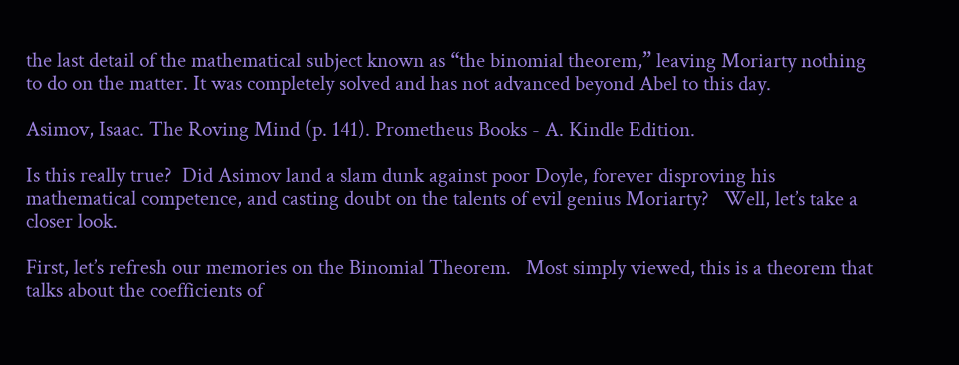the last detail of the mathematical subject known as “the binomial theorem,” leaving Moriarty nothing to do on the matter. It was completely solved and has not advanced beyond Abel to this day.

Asimov, Isaac. The Roving Mind (p. 141). Prometheus Books - A. Kindle Edition.

Is this really true?  Did Asimov land a slam dunk against poor Doyle, forever disproving his mathematical competence, and casting doubt on the talents of evil genius Moriarty?   Well, let’s take a closer look.

First, let’s refresh our memories on the Binomial Theorem.   Most simply viewed, this is a theorem that talks about the coefficients of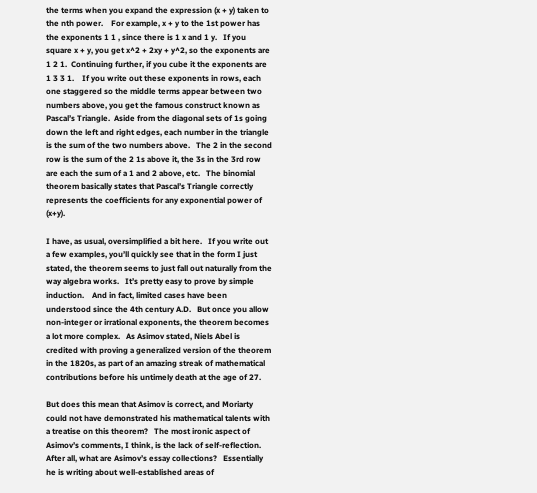the terms when you expand the expression (x + y) taken to the nth power.    For example, x + y to the 1st power has the exponents 1 1 , since there is 1 x and 1 y.   If you square x + y, you get x^2 + 2xy + y^2, so the exponents are 1 2 1.  Continuing further, if you cube it the exponents are 1 3 3 1.    If you write out these exponents in rows, each one staggered so the middle terms appear between two numbers above, you get the famous construct known as Pascal’s Triangle.  Aside from the diagonal sets of 1s going down the left and right edges, each number in the triangle is the sum of the two numbers above.   The 2 in the second row is the sum of the 2 1s above it, the 3s in the 3rd row are each the sum of a 1 and 2 above, etc.   The binomial theorem basically states that Pascal’s Triangle correctly represents the coefficients for any exponential power of (x+y).

I have, as usual, oversimplified a bit here.   If you write out a few examples, you’ll quickly see that in the form I just stated, the theorem seems to just fall out naturally from the way algebra works.   It’s pretty easy to prove by simple induction.    And in fact, limited cases have been understood since the 4th century A.D.   But once you allow non-integer or irrational exponents, the theorem becomes a lot more complex.   As Asimov stated, Niels Abel is credited with proving a generalized version of the theorem in the 1820s, as part of an amazing streak of mathematical contributions before his untimely death at the age of 27.

But does this mean that Asimov is correct, and Moriarty could not have demonstrated his mathematical talents with a treatise on this theorem?   The most ironic aspect of Asimov’s comments, I think, is the lack of self-reflection.   After all, what are Asimov’s essay collections?   Essentially he is writing about well-established areas of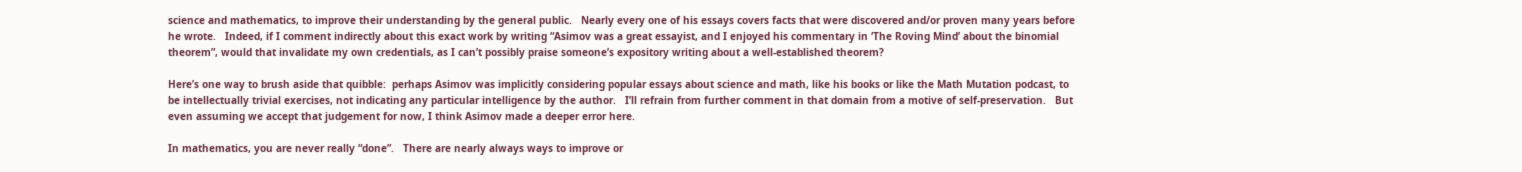science and mathematics, to improve their understanding by the general public.   Nearly every one of his essays covers facts that were discovered and/or proven many years before he wrote.   Indeed, if I comment indirectly about this exact work by writing “Asimov was a great essayist, and I enjoyed his commentary in ‘The Roving Mind’ about the binomial theorem”, would that invalidate my own credentials, as I can’t possibly praise someone’s expository writing about a well-established theorem?

Here’s one way to brush aside that quibble:  perhaps Asimov was implicitly considering popular essays about science and math, like his books or like the Math Mutation podcast, to be intellectually trivial exercises, not indicating any particular intelligence by the author.   I’ll refrain from further comment in that domain from a motive of self-preservation.   But even assuming we accept that judgement for now, I think Asimov made a deeper error here.

In mathematics, you are never really “done”.   There are nearly always ways to improve or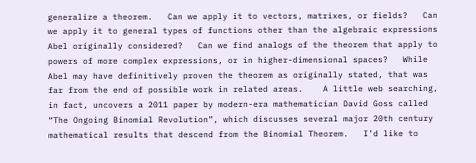generalize a theorem.   Can we apply it to vectors, matrixes, or fields?   Can we apply it to general types of functions other than the algebraic expressions Abel originally considered?   Can we find analogs of the theorem that apply to powers of more complex expressions, or in higher-dimensional spaces?   While Abel may have definitively proven the theorem as originally stated, that was far from the end of possible work in related areas.    A little web searching, in fact, uncovers a 2011 paper by modern-era mathematician David Goss called “The Ongoing Binomial Revolution”, which discusses several major 20th century mathematical results that descend from the Binomial Theorem.   I’d like to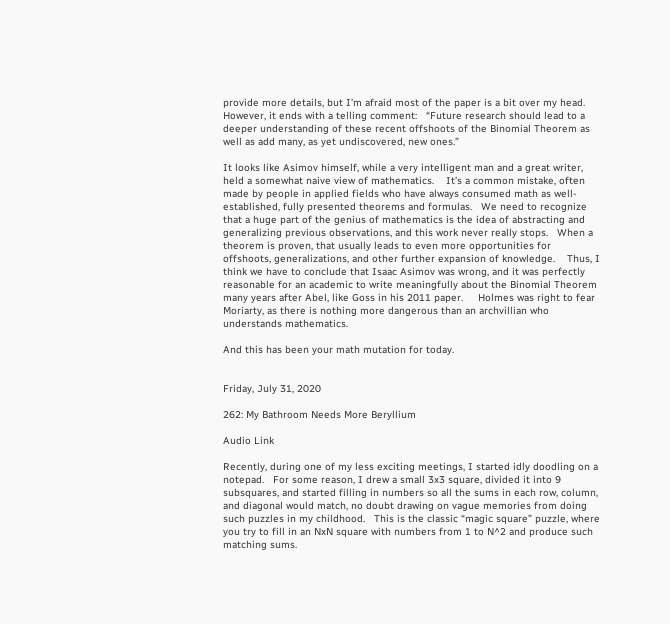provide more details, but I’m afraid most of the paper is a bit over my head.   However, it ends with a telling comment:   “Future research should lead to a deeper understanding of these recent offshoots of the Binomial Theorem as well as add many, as yet undiscovered, new ones.”

It looks like Asimov himself, while a very intelligent man and a great writer, held a somewhat naive view of mathematics.    It’s a common mistake, often made by people in applied fields who have always consumed math as well-established, fully presented theorems and formulas.   We need to recognize that a huge part of the genius of mathematics is the idea of abstracting and generalizing previous observations, and this work never really stops.   When a theorem is proven, that usually leads to even more opportunities for offshoots, generalizations, and other further expansion of knowledge.    Thus, I think we have to conclude that Isaac Asimov was wrong, and it was perfectly reasonable for an academic to write meaningfully about the Binomial Theorem many years after Abel, like Goss in his 2011 paper.     Holmes was right to fear Moriarty, as there is nothing more dangerous than an archvillian who understands mathematics.

And this has been your math mutation for today.


Friday, July 31, 2020

262: My Bathroom Needs More Beryllium

Audio Link

Recently, during one of my less exciting meetings, I started idly doodling on a notepad.   For some reason, I drew a small 3x3 square, divided it into 9 subsquares, and started filling in numbers so all the sums in each row, column, and diagonal would match, no doubt drawing on vague memories from doing such puzzles in my childhood.   This is the classic “magic square” puzzle, where you try to fill in an NxN square with numbers from 1 to N^2 and produce such matching sums.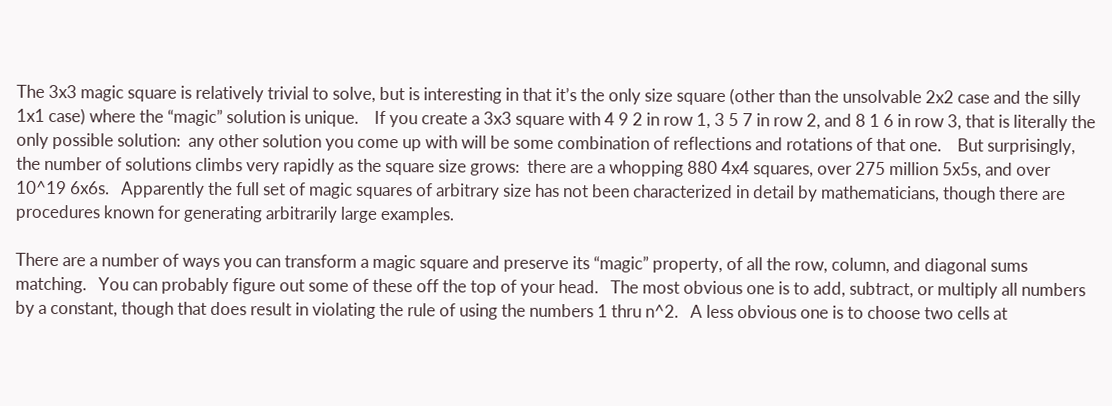The 3x3 magic square is relatively trivial to solve, but is interesting in that it’s the only size square (other than the unsolvable 2x2 case and the silly 1x1 case) where the “magic” solution is unique.    If you create a 3x3 square with 4 9 2 in row 1, 3 5 7 in row 2, and 8 1 6 in row 3, that is literally the only possible solution:  any other solution you come up with will be some combination of reflections and rotations of that one.    But surprisingly, the number of solutions climbs very rapidly as the square size grows:  there are a whopping 880 4x4 squares, over 275 million 5x5s, and over 10^19 6x6s.   Apparently the full set of magic squares of arbitrary size has not been characterized in detail by mathematicians, though there are procedures known for generating arbitrarily large examples.

There are a number of ways you can transform a magic square and preserve its “magic” property, of all the row, column, and diagonal sums matching.   You can probably figure out some of these off the top of your head.   The most obvious one is to add, subtract, or multiply all numbers by a constant, though that does result in violating the rule of using the numbers 1 thru n^2.   A less obvious one is to choose two cells at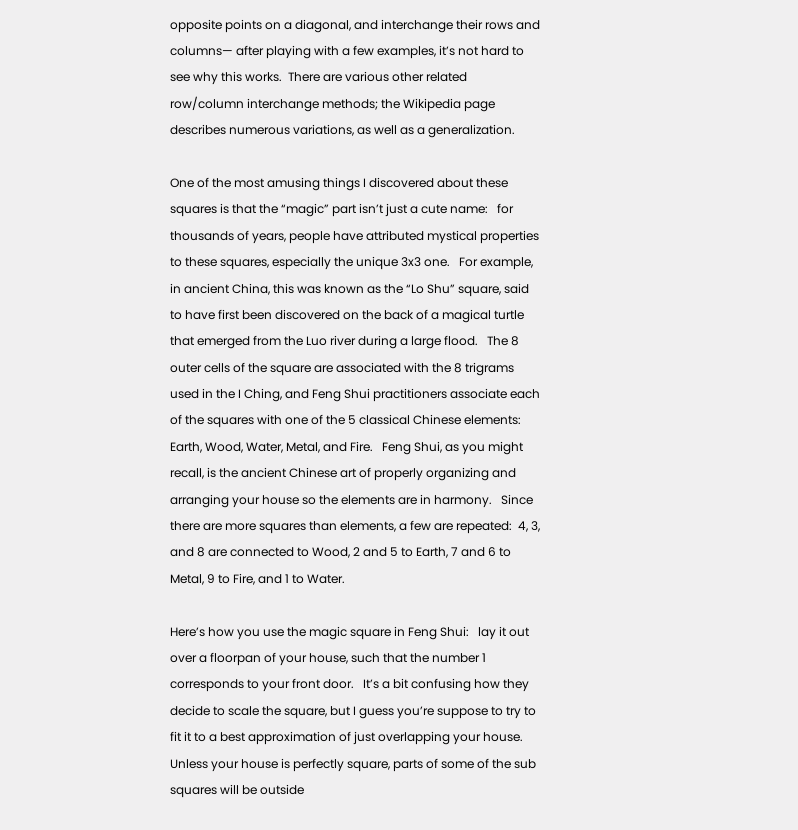opposite points on a diagonal, and interchange their rows and columns— after playing with a few examples, it’s not hard to see why this works.  There are various other related row/column interchange methods; the Wikipedia page describes numerous variations, as well as a generalization.

One of the most amusing things I discovered about these squares is that the “magic” part isn’t just a cute name:   for thousands of years, people have attributed mystical properties to these squares, especially the unique 3x3 one.   For example, in ancient China, this was known as the “Lo Shu” square, said to have first been discovered on the back of a magical turtle that emerged from the Luo river during a large flood.   The 8 outer cells of the square are associated with the 8 trigrams used in the I Ching, and Feng Shui practitioners associate each of the squares with one of the 5 classical Chinese elements:  Earth, Wood, Water, Metal, and Fire.   Feng Shui, as you might recall, is the ancient Chinese art of properly organizing and arranging your house so the elements are in harmony.   Since there are more squares than elements, a few are repeated:  4, 3, and 8 are connected to Wood, 2 and 5 to Earth, 7 and 6 to Metal, 9 to Fire, and 1 to Water.

Here’s how you use the magic square in Feng Shui:   lay it out over a floorpan of your house, such that the number 1 corresponds to your front door.   It’s a bit confusing how they decide to scale the square, but I guess you’re suppose to try to fit it to a best approximation of just overlapping your house.    Unless your house is perfectly square, parts of some of the sub squares will be outside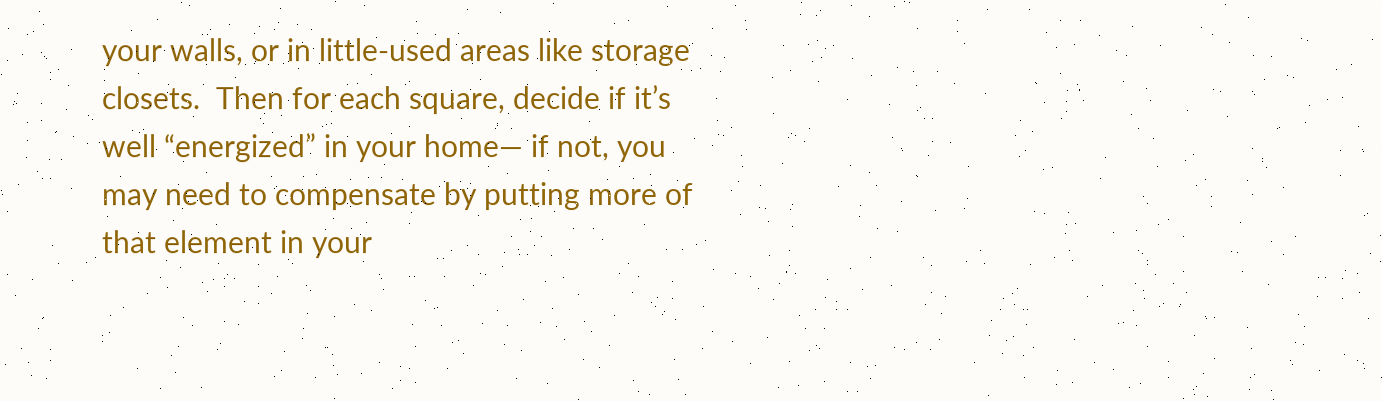your walls, or in little-used areas like storage closets.  Then for each square, decide if it’s well “energized” in your home— if not, you may need to compensate by putting more of that element in your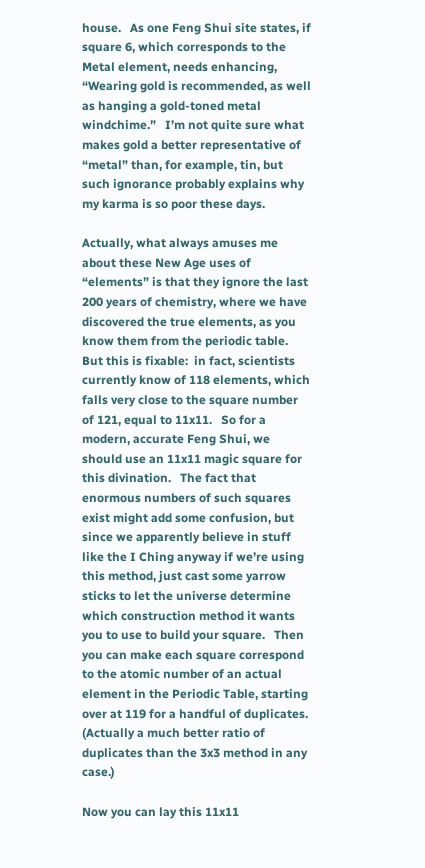house.   As one Feng Shui site states, if square 6, which corresponds to the Metal element, needs enhancing, “Wearing gold is recommended, as well as hanging a gold-toned metal windchime.”   I’m not quite sure what makes gold a better representative of “metal” than, for example, tin, but such ignorance probably explains why my karma is so poor these days.

Actually, what always amuses me about these New Age uses of “elements” is that they ignore the last 200 years of chemistry, where we have discovered the true elements, as you know them from the periodic table.   But this is fixable:  in fact, scientists currently know of 118 elements, which falls very close to the square number of 121, equal to 11x11.   So for a modern, accurate Feng Shui, we should use an 11x11 magic square for this divination.   The fact that enormous numbers of such squares exist might add some confusion, but since we apparently believe in stuff like the I Ching anyway if we’re using this method, just cast some yarrow sticks to let the universe determine which construction method it wants you to use to build your square.   Then you can make each square correspond to the atomic number of an actual element in the Periodic Table, starting over at 119 for a handful of duplicates.  (Actually a much better ratio of duplicates than the 3x3 method in any case.)

Now you can lay this 11x11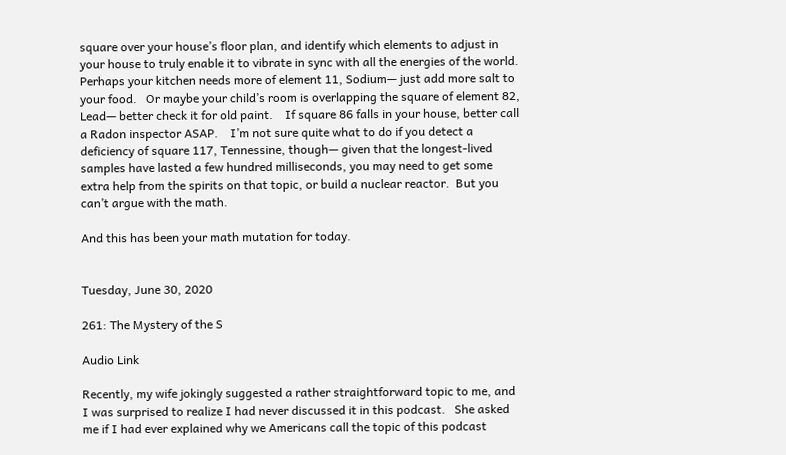square over your house’s floor plan, and identify which elements to adjust in your house to truly enable it to vibrate in sync with all the energies of the world.   Perhaps your kitchen needs more of element 11, Sodium— just add more salt to your food.   Or maybe your child’s room is overlapping the square of element 82, Lead— better check it for old paint.    If square 86 falls in your house, better call a Radon inspector ASAP.    I’m not sure quite what to do if you detect a deficiency of square 117, Tennessine, though— given that the longest-lived samples have lasted a few hundred milliseconds, you may need to get some extra help from the spirits on that topic, or build a nuclear reactor.  But you can’t argue with the math.

And this has been your math mutation for today.


Tuesday, June 30, 2020

261: The Mystery of the S

Audio Link

Recently, my wife jokingly suggested a rather straightforward topic to me, and I was surprised to realize I had never discussed it in this podcast.   She asked me if I had ever explained why we Americans call the topic of this podcast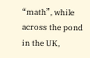“math”, while across the pond in the UK,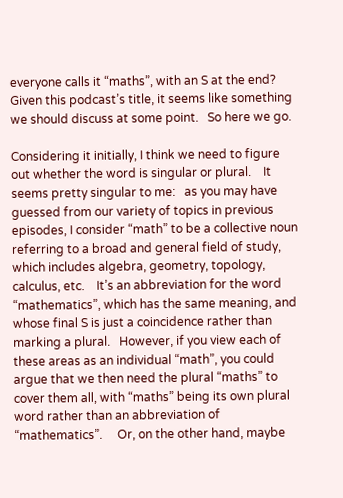everyone calls it “maths”, with an S at the end?    Given this podcast’s title, it seems like something we should discuss at some point.   So here we go.

Considering it initially, I think we need to figure out whether the word is singular or plural.    It seems pretty singular to me:   as you may have guessed from our variety of topics in previous episodes, I consider “math” to be a collective noun referring to a broad and general field of study, which includes algebra, geometry, topology, calculus, etc.    It’s an abbreviation for the word “mathematics”, which has the same meaning, and whose final S is just a coincidence rather than marking a plural.   However, if you view each of these areas as an individual “math”, you could argue that we then need the plural “maths” to cover them all, with “maths” being its own plural word rather than an abbreviation of “mathematics”.     Or, on the other hand, maybe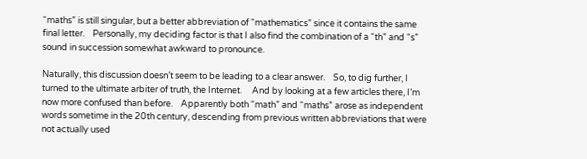“maths” is still singular, but a better abbreviation of “mathematics” since it contains the same final letter.    Personally, my deciding factor is that I also find the combination of a “th” and “s” sound in succession somewhat awkward to pronounce.

Naturally, this discussion doesn’t seem to be leading to a clear answer.    So, to dig further, I turned to the ultimate arbiter of truth, the Internet.     And by looking at a few articles there, I’m now more confused than before.    Apparently both “math” and “maths” arose as independent words sometime in the 20th century, descending from previous written abbreviations that were not actually used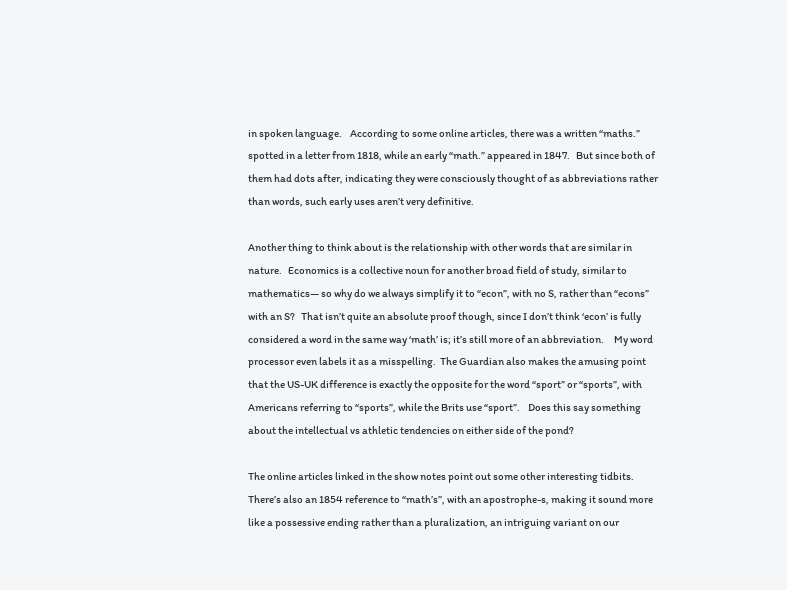in spoken language.    According to some online articles, there was a written “maths.” spotted in a letter from 1818, while an early “math.” appeared in 1847.   But since both of them had dots after, indicating they were consciously thought of as abbreviations rather than words, such early uses aren’t very definitive.

Another thing to think about is the relationship with other words that are similar in nature.   Economics is a collective noun for another broad field of study, similar to mathematics— so why do we always simplify it to “econ”, with no S, rather than “econs” with an S?   That isn’t quite an absolute proof though, since I don’t think ‘econ’ is fully considered a word in the same way ‘math’ is; it’s still more of an abbreviation.     My word processor even labels it as a misspelling.  The Guardian also makes the amusing point that the US-UK difference is exactly the opposite for the word “sport” or “sports”, with Americans referring to “sports”, while the Brits use “sport”.    Does this say something about the intellectual vs athletic tendencies on either side of the pond?

The online articles linked in the show notes point out some other interesting tidbits.   There’s also an 1854 reference to “math’s”, with an apostrophe-s, making it sound more like a possessive ending rather than a pluralization, an intriguing variant on our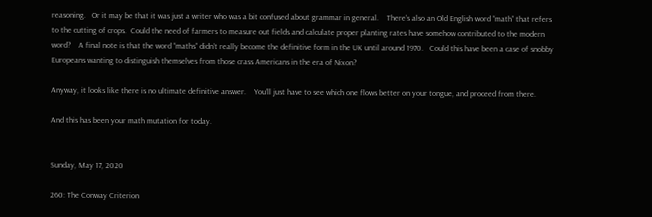reasoning.   Or it may be that it was just a writer who was a bit confused about grammar in general.    There’s also an Old English word “math” that refers to the cutting of crops.  Could the need of farmers to measure out fields and calculate proper planting rates have somehow contributed to the modern word?    A final note is that the word “maths” didn’t really become the definitive form in the UK until around 1970.   Could this have been a case of snobby Europeans wanting to distinguish themselves from those crass Americans in the era of Nixon?

Anyway, it looks like there is no ultimate definitive answer.    You’ll just have to see which one flows better on your tongue, and proceed from there.

And this has been your math mutation for today.


Sunday, May 17, 2020

260: The Conway Criterion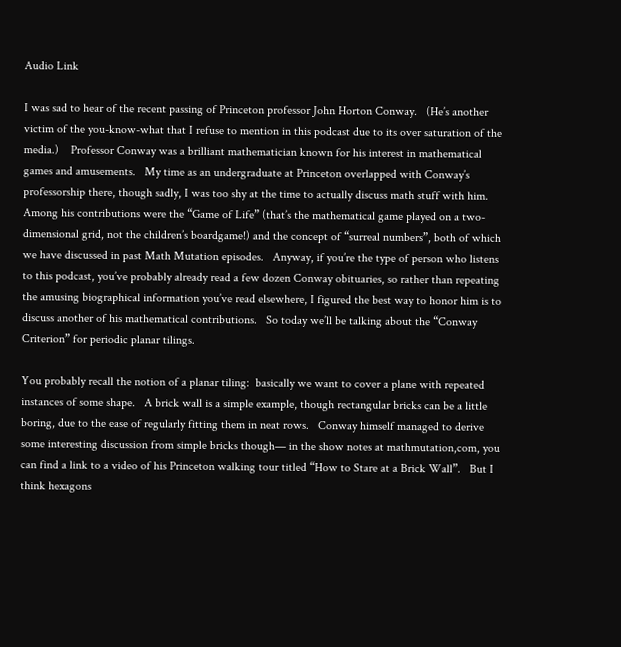Audio Link

I was sad to hear of the recent passing of Princeton professor John Horton Conway.   (He’s another victim of the you-know-what that I refuse to mention in this podcast due to its over saturation of the media.)    Professor Conway was a brilliant mathematician known for his interest in mathematical games and amusements.   My time as an undergraduate at Princeton overlapped with Conway’s professorship there, though sadly, I was too shy at the time to actually discuss math stuff with him.     Among his contributions were the “Game of Life” (that’s the mathematical game played on a two-dimensional grid, not the children’s boardgame!) and the concept of “surreal numbers”, both of which we have discussed in past Math Mutation episodes.   Anyway, if you’re the type of person who listens to this podcast, you’ve probably already read a few dozen Conway obituaries, so rather than repeating the amusing biographical information you’ve read elsewhere, I figured the best way to honor him is to discuss another of his mathematical contributions.   So today we’ll be talking about the “Conway Criterion” for periodic planar tilings.

You probably recall the notion of a planar tiling:  basically we want to cover a plane with repeated instances of some shape.   A brick wall is a simple example, though rectangular bricks can be a little boring, due to the ease of regularly fitting them in neat rows.   Conway himself managed to derive some interesting discussion from simple bricks though— in the show notes at mathmutation,com, you can find a link to a video of his Princeton walking tour titled “How to Stare at a Brick Wall”.   But I think hexagons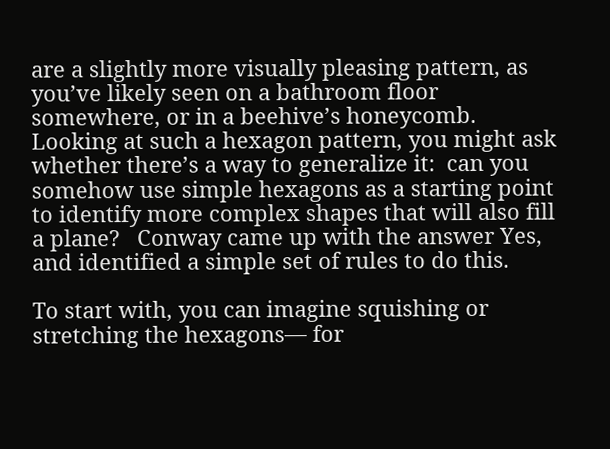are a slightly more visually pleasing pattern, as you’ve likely seen on a bathroom floor somewhere, or in a beehive’s honeycomb.   Looking at such a hexagon pattern, you might ask whether there’s a way to generalize it:  can you somehow use simple hexagons as a starting point to identify more complex shapes that will also fill a plane?   Conway came up with the answer Yes, and identified a simple set of rules to do this.

To start with, you can imagine squishing or stretching the hexagons— for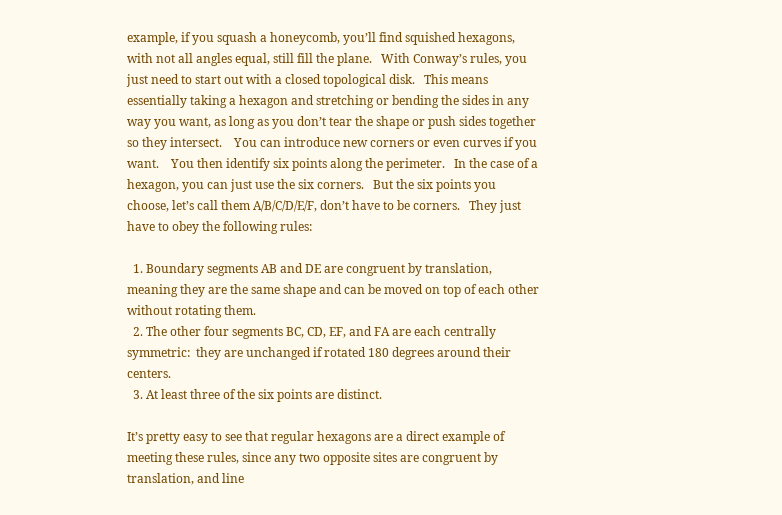example, if you squash a honeycomb, you’ll find squished hexagons, with not all angles equal, still fill the plane.   With Conway’s rules, you just need to start out with a closed topological disk.   This means essentially taking a hexagon and stretching or bending the sides in any way you want, as long as you don’t tear the shape or push sides together so they intersect.    You can introduce new corners or even curves if you want.    You then identify six points along the perimeter.   In the case of a hexagon, you can just use the six corners.   But the six points you choose, let’s call them A/B/C/D/E/F, don’t have to be corners.   They just have to obey the following rules:

  1. Boundary segments AB and DE are congruent by translation, meaning they are the same shape and can be moved on top of each other without rotating them.
  2. The other four segments BC, CD, EF, and FA are each centrally symmetric:  they are unchanged if rotated 180 degrees around their centers.
  3. At least three of the six points are distinct.

It’s pretty easy to see that regular hexagons are a direct example of meeting these rules, since any two opposite sites are congruent by translation, and line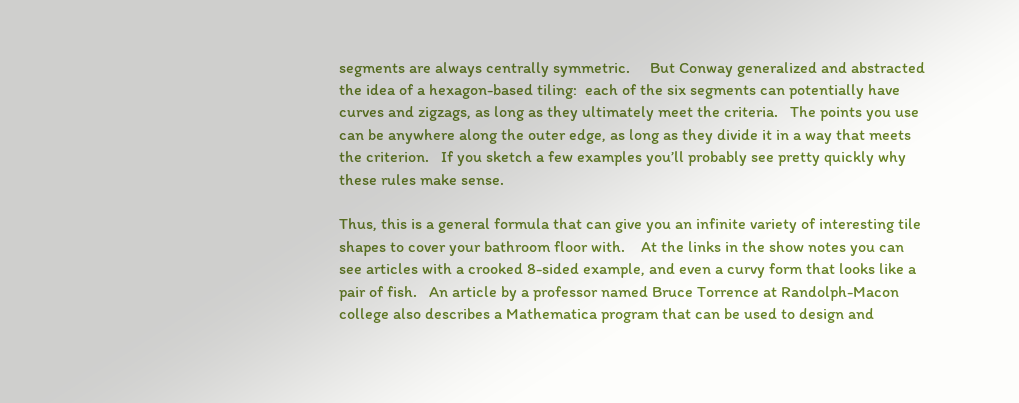segments are always centrally symmetric.     But Conway generalized and abstracted the idea of a hexagon-based tiling:  each of the six segments can potentially have curves and zigzags, as long as they ultimately meet the criteria.   The points you use can be anywhere along the outer edge, as long as they divide it in a way that meets the criterion.   If you sketch a few examples you’ll probably see pretty quickly why these rules make sense.

Thus, this is a general formula that can give you an infinite variety of interesting tile shapes to cover your bathroom floor with.    At the links in the show notes you can see articles with a crooked 8-sided example, and even a curvy form that looks like a pair of fish.   An article by a professor named Bruce Torrence at Randolph-Macon college also describes a Mathematica program that can be used to design and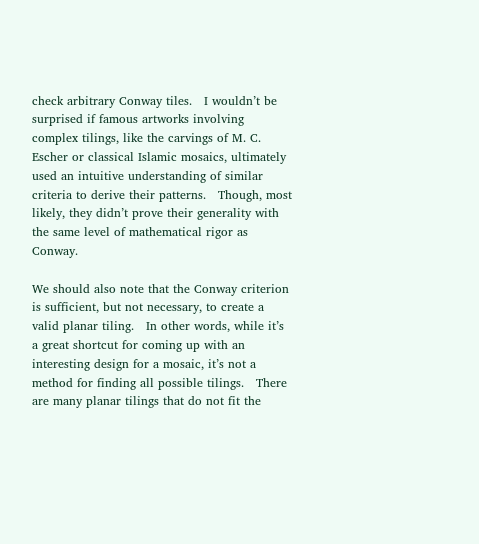check arbitrary Conway tiles.   I wouldn’t be surprised if famous artworks involving complex tilings, like the carvings of M. C. Escher or classical Islamic mosaics, ultimately used an intuitive understanding of similar criteria to derive their patterns.   Though, most likely, they didn’t prove their generality with the same level of mathematical rigor as Conway.

We should also note that the Conway criterion is sufficient, but not necessary, to create a valid planar tiling.   In other words, while it’s a great shortcut for coming up with an interesting design for a mosaic, it’s not a method for finding all possible tilings.   There are many planar tilings that do not fit the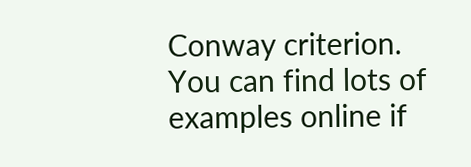Conway criterion.    You can find lots of examples online if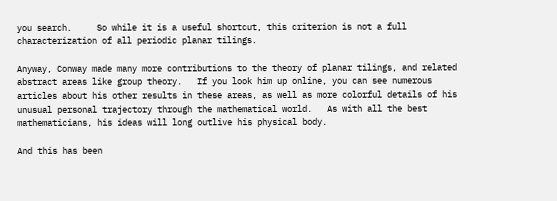you search.     So while it is a useful shortcut, this criterion is not a full characterization of all periodic planar tilings.

Anyway, Conway made many more contributions to the theory of planar tilings, and related abstract areas like group theory.   If you look him up online, you can see numerous articles about his other results in these areas, as well as more colorful details of his unusual personal trajectory through the mathematical world.   As with all the best mathematicians, his ideas will long outlive his physical body.

And this has been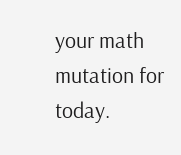your math mutation for today.